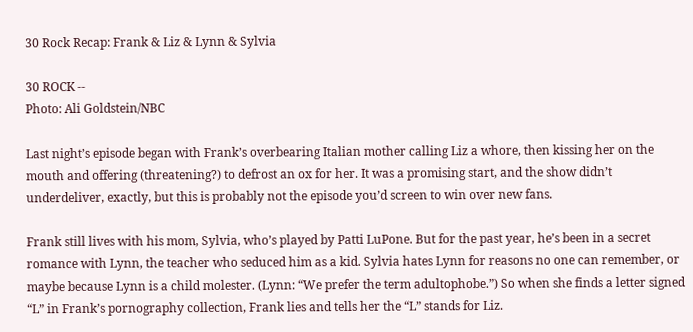30 Rock Recap: Frank & Liz & Lynn & Sylvia

30 ROCK --
Photo: Ali Goldstein/NBC

Last night’s episode began with Frank’s overbearing Italian mother calling Liz a whore, then kissing her on the mouth and offering (threatening?) to defrost an ox for her. It was a promising start, and the show didn’t underdeliver, exactly, but this is probably not the episode you’d screen to win over new fans.

Frank still lives with his mom, Sylvia, who’s played by Patti LuPone. But for the past year, he’s been in a secret romance with Lynn, the teacher who seduced him as a kid. Sylvia hates Lynn for reasons no one can remember, or maybe because Lynn is a child molester. (Lynn: “We prefer the term adultophobe.”) So when she finds a letter signed “L” in Frank’s pornography collection, Frank lies and tells her the “L” stands for Liz.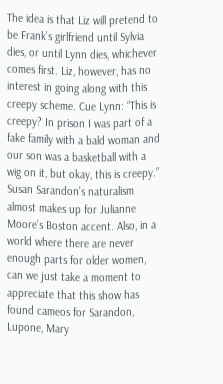The idea is that Liz will pretend to be Frank’s girlfriend until Sylvia dies, or until Lynn dies, whichever comes first. Liz, however, has no interest in going along with this creepy scheme. Cue Lynn: “This is creepy? In prison I was part of a fake family with a bald woman and our son was a basketball with a wig on it, but okay, this is creepy.” Susan Sarandon’s naturalism almost makes up for Julianne Moore’s Boston accent. Also, in a world where there are never enough parts for older women, can we just take a moment to appreciate that this show has found cameos for Sarandon, Lupone, Mary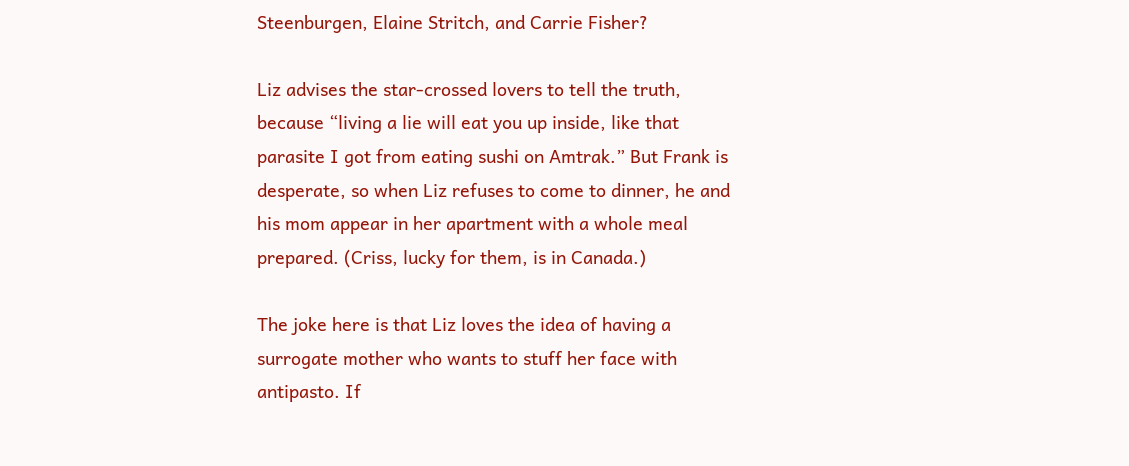Steenburgen, Elaine Stritch, and Carrie Fisher?

Liz advises the star-crossed lovers to tell the truth, because “living a lie will eat you up inside, like that parasite I got from eating sushi on Amtrak.” But Frank is desperate, so when Liz refuses to come to dinner, he and his mom appear in her apartment with a whole meal prepared. (Criss, lucky for them, is in Canada.)

The joke here is that Liz loves the idea of having a surrogate mother who wants to stuff her face with antipasto. If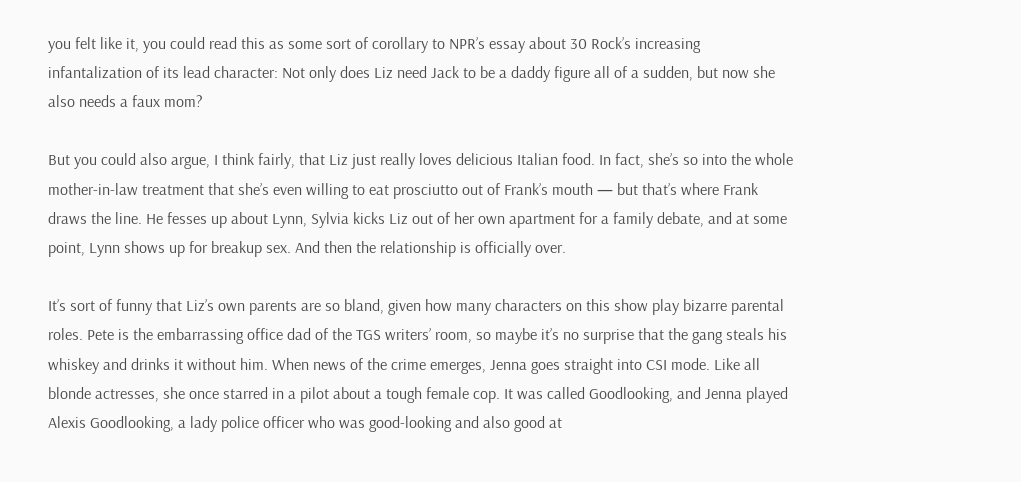you felt like it, you could read this as some sort of corollary to NPR’s essay about 30 Rock’s increasing infantalization of its lead character: Not only does Liz need Jack to be a daddy figure all of a sudden, but now she also needs a faux mom?

But you could also argue, I think fairly, that Liz just really loves delicious Italian food. In fact, she’s so into the whole mother-in-law treatment that she’s even willing to eat prosciutto out of Frank’s mouth — but that’s where Frank draws the line. He fesses up about Lynn, Sylvia kicks Liz out of her own apartment for a family debate, and at some point, Lynn shows up for breakup sex. And then the relationship is officially over.

It’s sort of funny that Liz’s own parents are so bland, given how many characters on this show play bizarre parental roles. Pete is the embarrassing office dad of the TGS writers’ room, so maybe it’s no surprise that the gang steals his whiskey and drinks it without him. When news of the crime emerges, Jenna goes straight into CSI mode. Like all blonde actresses, she once starred in a pilot about a tough female cop. It was called Goodlooking, and Jenna played Alexis Goodlooking, a lady police officer who was good-looking and also good at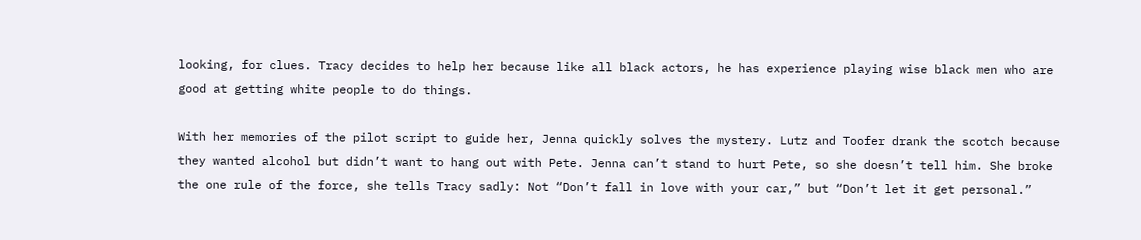looking, for clues. Tracy decides to help her because like all black actors, he has experience playing wise black men who are good at getting white people to do things.

With her memories of the pilot script to guide her, Jenna quickly solves the mystery. Lutz and Toofer drank the scotch because they wanted alcohol but didn’t want to hang out with Pete. Jenna can’t stand to hurt Pete, so she doesn’t tell him. She broke the one rule of the force, she tells Tracy sadly: Not “Don’t fall in love with your car,” but “Don’t let it get personal.”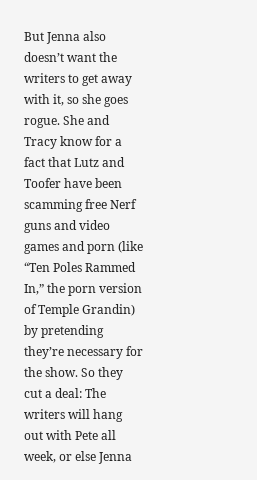But Jenna also doesn’t want the writers to get away with it, so she goes rogue. She and Tracy know for a fact that Lutz and Toofer have been scamming free Nerf guns and video games and porn (like “Ten Poles Rammed In,” the porn version of Temple Grandin) by pretending they’re necessary for the show. So they cut a deal: The writers will hang out with Pete all week, or else Jenna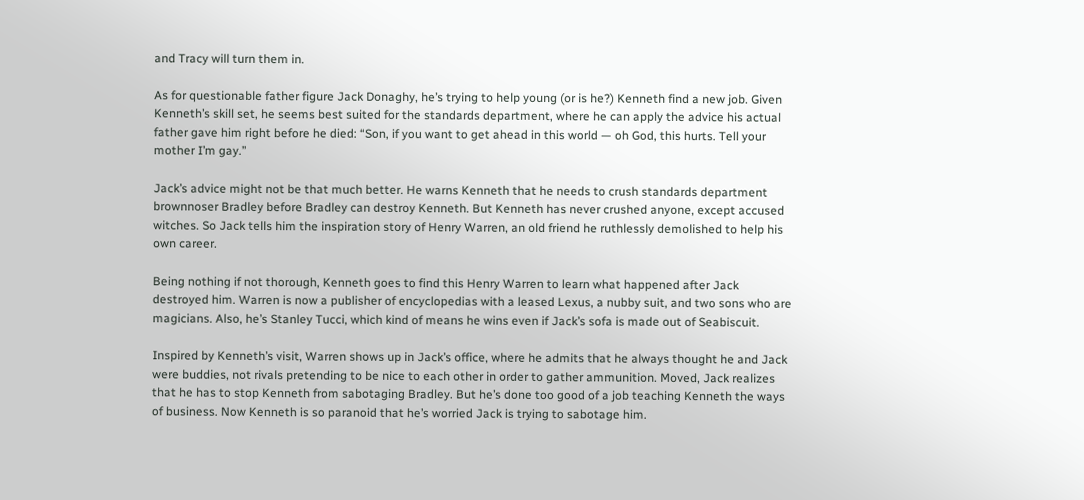and Tracy will turn them in.

As for questionable father figure Jack Donaghy, he’s trying to help young (or is he?) Kenneth find a new job. Given Kenneth’s skill set, he seems best suited for the standards department, where he can apply the advice his actual father gave him right before he died: “Son, if you want to get ahead in this world — oh God, this hurts. Tell your mother I’m gay.”

Jack’s advice might not be that much better. He warns Kenneth that he needs to crush standards department brownnoser Bradley before Bradley can destroy Kenneth. But Kenneth has never crushed anyone, except accused witches. So Jack tells him the inspiration story of Henry Warren, an old friend he ruthlessly demolished to help his own career.

Being nothing if not thorough, Kenneth goes to find this Henry Warren to learn what happened after Jack destroyed him. Warren is now a publisher of encyclopedias with a leased Lexus, a nubby suit, and two sons who are magicians. Also, he’s Stanley Tucci, which kind of means he wins even if Jack’s sofa is made out of Seabiscuit.

Inspired by Kenneth’s visit, Warren shows up in Jack’s office, where he admits that he always thought he and Jack were buddies, not rivals pretending to be nice to each other in order to gather ammunition. Moved, Jack realizes that he has to stop Kenneth from sabotaging Bradley. But he’s done too good of a job teaching Kenneth the ways of business. Now Kenneth is so paranoid that he’s worried Jack is trying to sabotage him.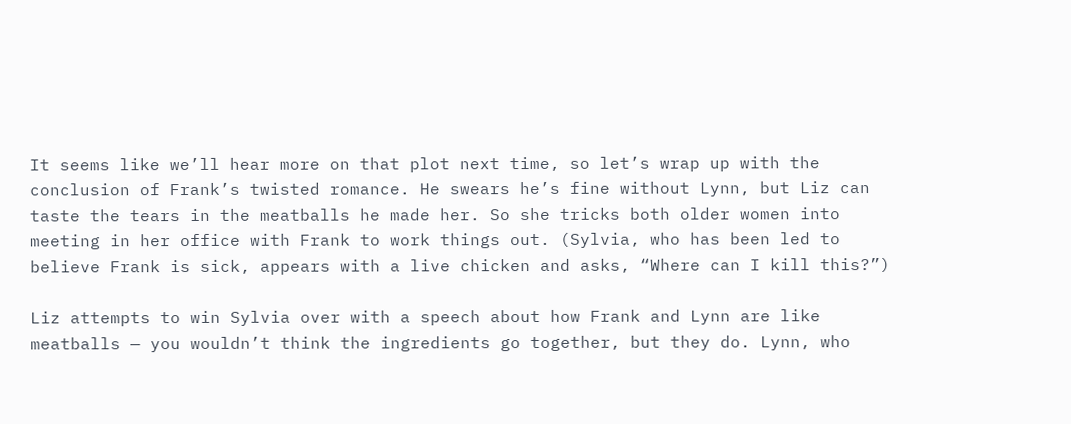It seems like we’ll hear more on that plot next time, so let’s wrap up with the conclusion of Frank’s twisted romance. He swears he’s fine without Lynn, but Liz can taste the tears in the meatballs he made her. So she tricks both older women into meeting in her office with Frank to work things out. (Sylvia, who has been led to believe Frank is sick, appears with a live chicken and asks, “Where can I kill this?”)

Liz attempts to win Sylvia over with a speech about how Frank and Lynn are like meatballs — you wouldn’t think the ingredients go together, but they do. Lynn, who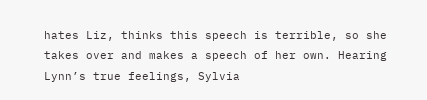hates Liz, thinks this speech is terrible, so she takes over and makes a speech of her own. Hearing Lynn’s true feelings, Sylvia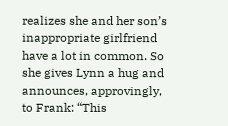realizes she and her son’s inappropriate girlfriend have a lot in common. So she gives Lynn a hug and announces, approvingly, to Frank: “This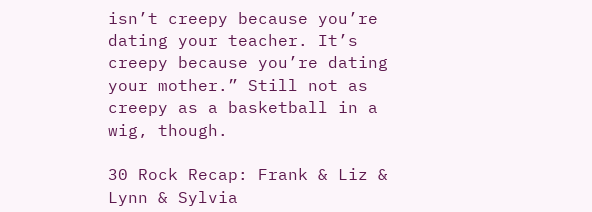isn’t creepy because you’re dating your teacher. It’s creepy because you’re dating your mother.” Still not as creepy as a basketball in a wig, though.

30 Rock Recap: Frank & Liz & Lynn & Sylvia